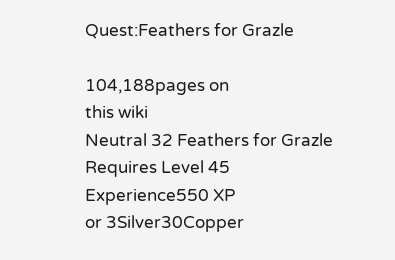Quest:Feathers for Grazle

104,188pages on
this wiki
Neutral 32 Feathers for Grazle
Requires Level 45
Experience550 XP
or 3Silver30Copper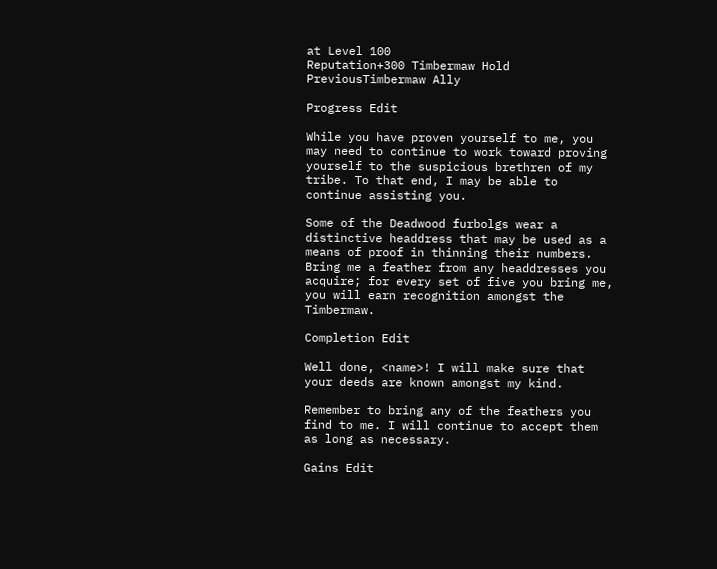at Level 100
Reputation+300 Timbermaw Hold
PreviousTimbermaw Ally

Progress Edit

While you have proven yourself to me, you may need to continue to work toward proving yourself to the suspicious brethren of my tribe. To that end, I may be able to continue assisting you.

Some of the Deadwood furbolgs wear a distinctive headdress that may be used as a means of proof in thinning their numbers. Bring me a feather from any headdresses you acquire; for every set of five you bring me, you will earn recognition amongst the Timbermaw.

Completion Edit

Well done, <name>! I will make sure that your deeds are known amongst my kind.

Remember to bring any of the feathers you find to me. I will continue to accept them as long as necessary.

Gains Edit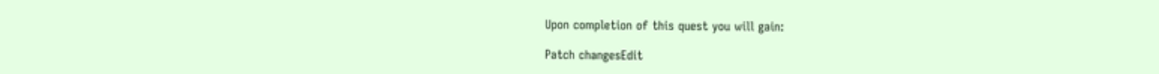Upon completion of this quest you will gain:

Patch changesEdit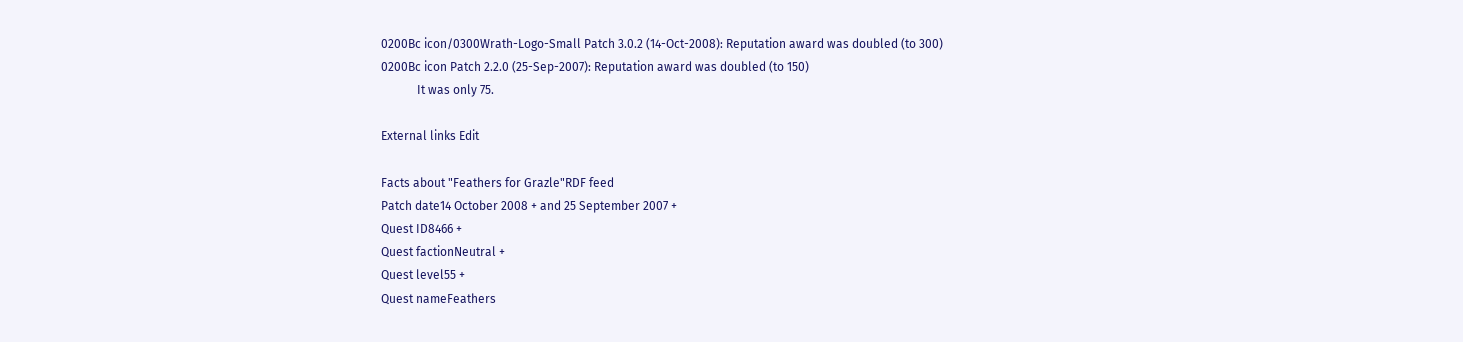0200Bc icon/0300Wrath-Logo-Small Patch 3.0.2 (14-Oct-2008): Reputation award was doubled (to 300)
0200Bc icon Patch 2.2.0 (25-Sep-2007): Reputation award was doubled (to 150)
            It was only 75.

External links Edit

Facts about "Feathers for Grazle"RDF feed
Patch date14 October 2008 + and 25 September 2007 +
Quest ID8466 +
Quest factionNeutral +
Quest level55 +
Quest nameFeathers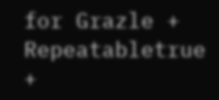for Grazle +
Repeatabletrue +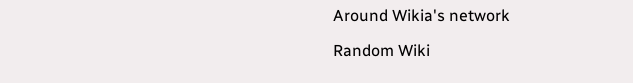Around Wikia's network

Random Wiki